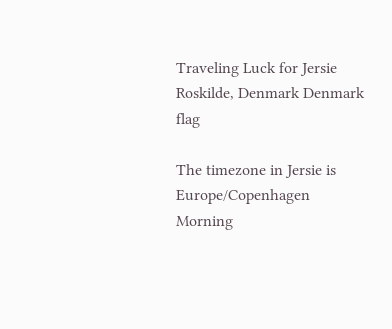Traveling Luck for Jersie Roskilde, Denmark Denmark flag

The timezone in Jersie is Europe/Copenhagen
Morning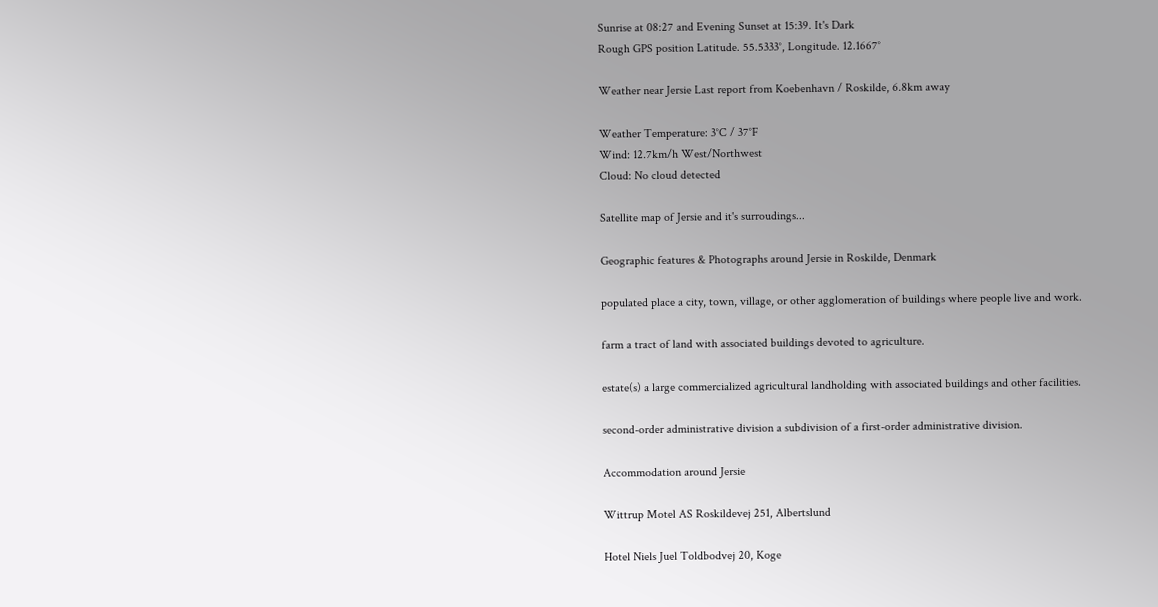Sunrise at 08:27 and Evening Sunset at 15:39. It's Dark
Rough GPS position Latitude. 55.5333°, Longitude. 12.1667°

Weather near Jersie Last report from Koebenhavn / Roskilde, 6.8km away

Weather Temperature: 3°C / 37°F
Wind: 12.7km/h West/Northwest
Cloud: No cloud detected

Satellite map of Jersie and it's surroudings...

Geographic features & Photographs around Jersie in Roskilde, Denmark

populated place a city, town, village, or other agglomeration of buildings where people live and work.

farm a tract of land with associated buildings devoted to agriculture.

estate(s) a large commercialized agricultural landholding with associated buildings and other facilities.

second-order administrative division a subdivision of a first-order administrative division.

Accommodation around Jersie

Wittrup Motel AS Roskildevej 251, Albertslund

Hotel Niels Juel Toldbodvej 20, Koge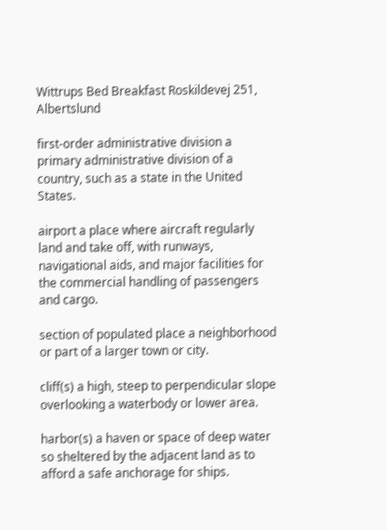Wittrups Bed Breakfast Roskildevej 251, Albertslund

first-order administrative division a primary administrative division of a country, such as a state in the United States.

airport a place where aircraft regularly land and take off, with runways, navigational aids, and major facilities for the commercial handling of passengers and cargo.

section of populated place a neighborhood or part of a larger town or city.

cliff(s) a high, steep to perpendicular slope overlooking a waterbody or lower area.

harbor(s) a haven or space of deep water so sheltered by the adjacent land as to afford a safe anchorage for ships.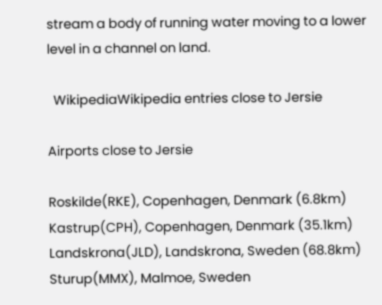stream a body of running water moving to a lower level in a channel on land.

  WikipediaWikipedia entries close to Jersie

Airports close to Jersie

Roskilde(RKE), Copenhagen, Denmark (6.8km)
Kastrup(CPH), Copenhagen, Denmark (35.1km)
Landskrona(JLD), Landskrona, Sweden (68.8km)
Sturup(MMX), Malmoe, Sweden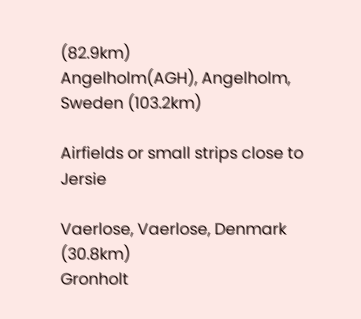(82.9km)
Angelholm(AGH), Angelholm, Sweden (103.2km)

Airfields or small strips close to Jersie

Vaerlose, Vaerlose, Denmark (30.8km)
Gronholt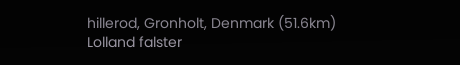hillerod, Gronholt, Denmark (51.6km)
Lolland falster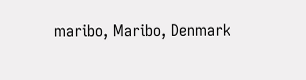maribo, Maribo, Denmark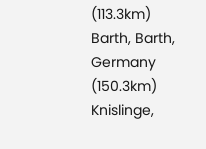(113.3km)
Barth, Barth, Germany (150.3km)
Knislinge,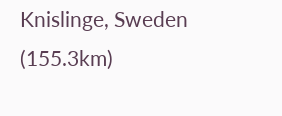Knislinge, Sweden (155.3km)